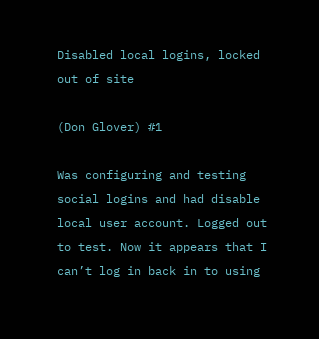Disabled local logins, locked out of site

(Don Glover) #1

Was configuring and testing social logins and had disable local user account. Logged out to test. Now it appears that I can’t log in back in to using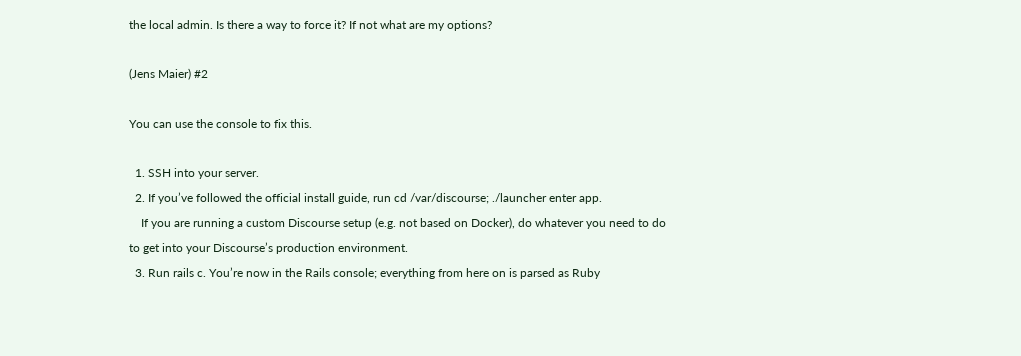the local admin. Is there a way to force it? If not what are my options?

(Jens Maier) #2

You can use the console to fix this.

  1. SSH into your server.
  2. If you’ve followed the official install guide, run cd /var/discourse; ./launcher enter app.
    If you are running a custom Discourse setup (e.g. not based on Docker), do whatever you need to do to get into your Discourse’s production environment.
  3. Run rails c. You’re now in the Rails console; everything from here on is parsed as Ruby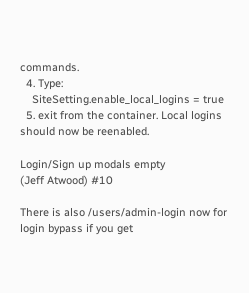commands.
  4. Type:
    SiteSetting.enable_local_logins = true
  5. exit from the container. Local logins should now be reenabled.

Login/Sign up modals empty
(Jeff Atwood) #10

There is also /users/admin-login now for login bypass if you get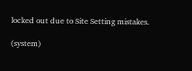locked out due to Site Setting mistakes.

(system)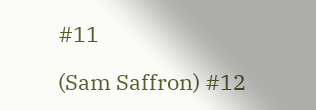#11

(Sam Saffron) #12